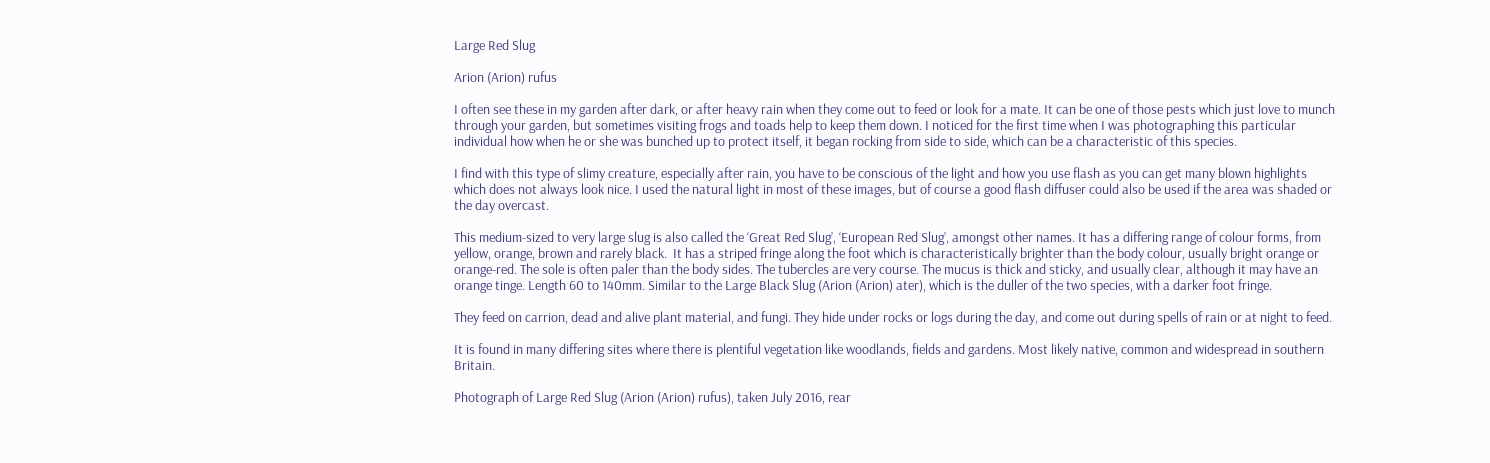Large Red Slug

Arion (Arion) rufus

I often see these in my garden after dark, or after heavy rain when they come out to feed or look for a mate. It can be one of those pests which just love to munch through your garden, but sometimes visiting frogs and toads help to keep them down. I noticed for the first time when I was photographing this particular individual how when he or she was bunched up to protect itself, it began rocking from side to side, which can be a characteristic of this species.

I find with this type of slimy creature, especially after rain, you have to be conscious of the light and how you use flash as you can get many blown highlights which does not always look nice. I used the natural light in most of these images, but of course a good flash diffuser could also be used if the area was shaded or the day overcast.

This medium-sized to very large slug is also called the ‘Great Red Slug’, ‘European Red Slug’, amongst other names. It has a differing range of colour forms, from yellow, orange, brown and rarely black.  It has a striped fringe along the foot which is characteristically brighter than the body colour, usually bright orange or orange-red. The sole is often paler than the body sides. The tubercles are very course. The mucus is thick and sticky, and usually clear, although it may have an orange tinge. Length 60 to 140mm. Similar to the Large Black Slug (Arion (Arion) ater), which is the duller of the two species, with a darker foot fringe.

They feed on carrion, dead and alive plant material, and fungi. They hide under rocks or logs during the day, and come out during spells of rain or at night to feed.

It is found in many differing sites where there is plentiful vegetation like woodlands, fields and gardens. Most likely native, common and widespread in southern Britain.

Photograph of Large Red Slug (Arion (Arion) rufus), taken July 2016, rear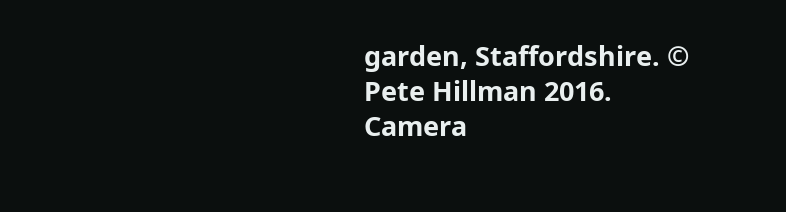garden, Staffordshire. © Pete Hillman 2016. Camera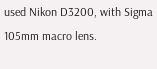used Nikon D3200, with Sigma 105mm macro lens.